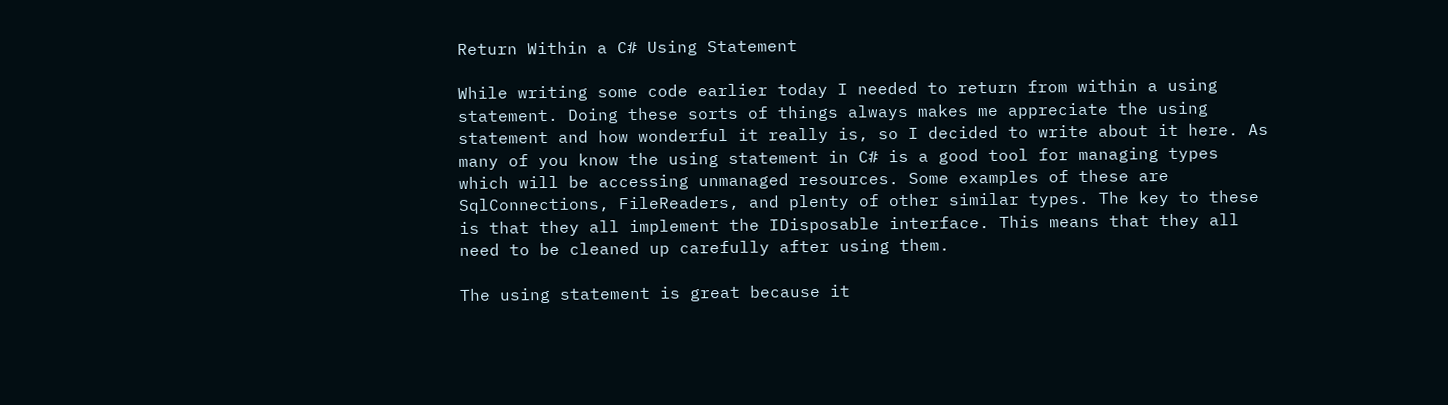Return Within a C# Using Statement

While writing some code earlier today I needed to return from within a using statement. Doing these sorts of things always makes me appreciate the using statement and how wonderful it really is, so I decided to write about it here. As many of you know the using statement in C# is a good tool for managing types which will be accessing unmanaged resources. Some examples of these are SqlConnections, FileReaders, and plenty of other similar types. The key to these is that they all implement the IDisposable interface. This means that they all need to be cleaned up carefully after using them.

The using statement is great because it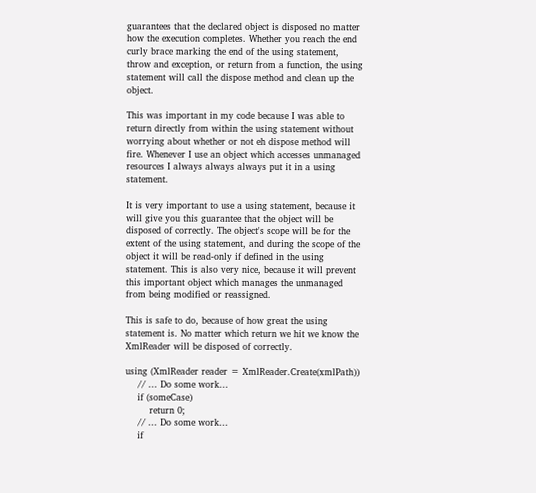guarantees that the declared object is disposed no matter how the execution completes. Whether you reach the end curly brace marking the end of the using statement, throw and exception, or return from a function, the using statement will call the dispose method and clean up the object.

This was important in my code because I was able to return directly from within the using statement without worrying about whether or not eh dispose method will fire. Whenever I use an object which accesses unmanaged resources I always always always put it in a using statement.

It is very important to use a using statement, because it will give you this guarantee that the object will be disposed of correctly. The object's scope will be for the extent of the using statement, and during the scope of the object it will be read-only if defined in the using statement. This is also very nice, because it will prevent this important object which manages the unmanaged from being modified or reassigned.

This is safe to do, because of how great the using statement is. No matter which return we hit we know the XmlReader will be disposed of correctly.

using (XmlReader reader = XmlReader.Create(xmlPath))
    // ... Do some work...
    if (someCase)
        return 0;
    // ... Do some work...
    if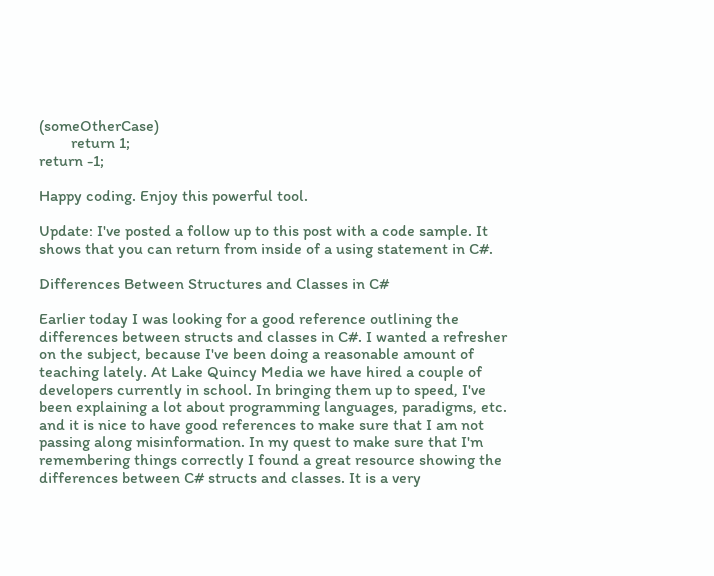(someOtherCase)
        return 1;
return -1;

Happy coding. Enjoy this powerful tool.

Update: I've posted a follow up to this post with a code sample. It shows that you can return from inside of a using statement in C#.

Differences Between Structures and Classes in C#

Earlier today I was looking for a good reference outlining the differences between structs and classes in C#. I wanted a refresher on the subject, because I've been doing a reasonable amount of teaching lately. At Lake Quincy Media we have hired a couple of developers currently in school. In bringing them up to speed, I've been explaining a lot about programming languages, paradigms, etc. and it is nice to have good references to make sure that I am not passing along misinformation. In my quest to make sure that I'm remembering things correctly I found a great resource showing the differences between C# structs and classes. It is a very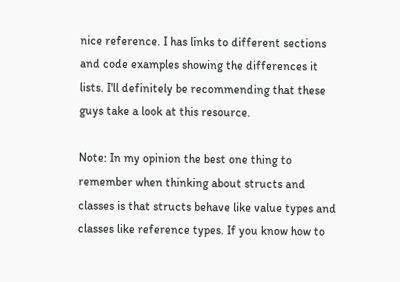nice reference. I has links to different sections and code examples showing the differences it lists. I'll definitely be recommending that these guys take a look at this resource.

Note: In my opinion the best one thing to remember when thinking about structs and classes is that structs behave like value types and classes like reference types. If you know how to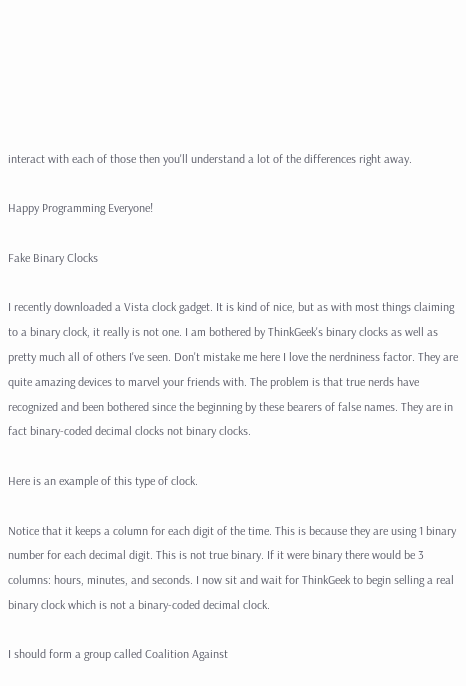interact with each of those then you'll understand a lot of the differences right away.

Happy Programming Everyone!

Fake Binary Clocks

I recently downloaded a Vista clock gadget. It is kind of nice, but as with most things claiming to a binary clock, it really is not one. I am bothered by ThinkGeek's binary clocks as well as pretty much all of others I've seen. Don't mistake me here I love the nerdniness factor. They are quite amazing devices to marvel your friends with. The problem is that true nerds have recognized and been bothered since the beginning by these bearers of false names. They are in fact binary-coded decimal clocks not binary clocks.

Here is an example of this type of clock.

Notice that it keeps a column for each digit of the time. This is because they are using 1 binary number for each decimal digit. This is not true binary. If it were binary there would be 3 columns: hours, minutes, and seconds. I now sit and wait for ThinkGeek to begin selling a real binary clock which is not a binary-coded decimal clock.

I should form a group called Coalition Against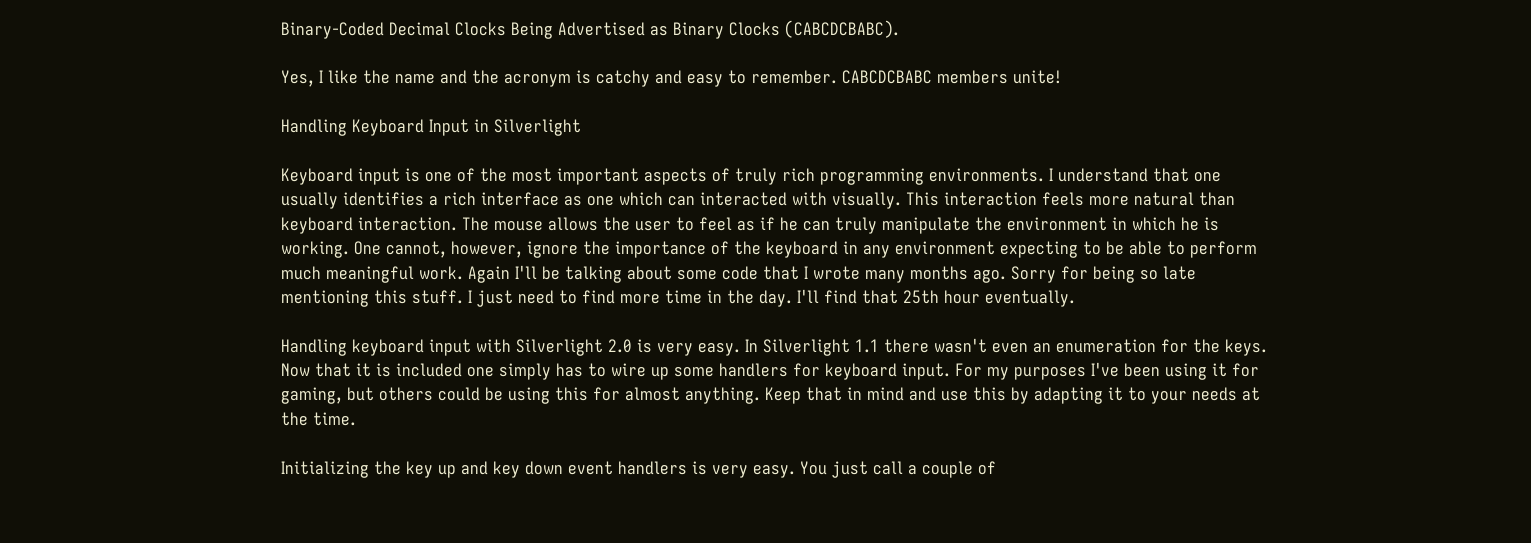Binary-Coded Decimal Clocks Being Advertised as Binary Clocks (CABCDCBABC).

Yes, I like the name and the acronym is catchy and easy to remember. CABCDCBABC members unite!

Handling Keyboard Input in Silverlight

Keyboard input is one of the most important aspects of truly rich programming environments. I understand that one usually identifies a rich interface as one which can interacted with visually. This interaction feels more natural than keyboard interaction. The mouse allows the user to feel as if he can truly manipulate the environment in which he is working. One cannot, however, ignore the importance of the keyboard in any environment expecting to be able to perform much meaningful work. Again I'll be talking about some code that I wrote many months ago. Sorry for being so late mentioning this stuff. I just need to find more time in the day. I'll find that 25th hour eventually.

Handling keyboard input with Silverlight 2.0 is very easy. In Silverlight 1.1 there wasn't even an enumeration for the keys. Now that it is included one simply has to wire up some handlers for keyboard input. For my purposes I've been using it for gaming, but others could be using this for almost anything. Keep that in mind and use this by adapting it to your needs at the time.

Initializing the key up and key down event handlers is very easy. You just call a couple of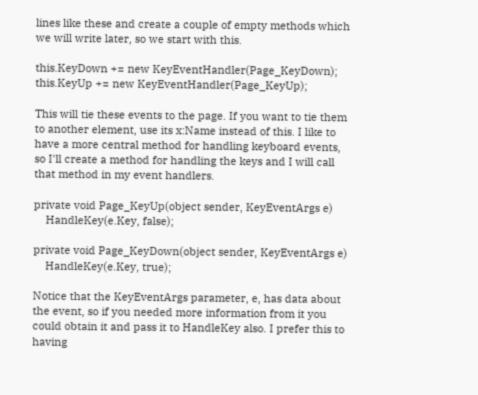lines like these and create a couple of empty methods which we will write later, so we start with this.

this.KeyDown += new KeyEventHandler(Page_KeyDown);
this.KeyUp += new KeyEventHandler(Page_KeyUp);

This will tie these events to the page. If you want to tie them to another element, use its x:Name instead of this. I like to have a more central method for handling keyboard events, so I'll create a method for handling the keys and I will call that method in my event handlers.

private void Page_KeyUp(object sender, KeyEventArgs e)
    HandleKey(e.Key, false);

private void Page_KeyDown(object sender, KeyEventArgs e)
    HandleKey(e.Key, true);

Notice that the KeyEventArgs parameter, e, has data about the event, so if you needed more information from it you could obtain it and pass it to HandleKey also. I prefer this to having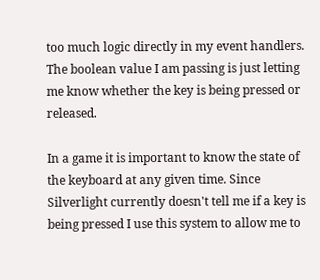too much logic directly in my event handlers. The boolean value I am passing is just letting me know whether the key is being pressed or released.

In a game it is important to know the state of the keyboard at any given time. Since Silverlight currently doesn't tell me if a key is being pressed I use this system to allow me to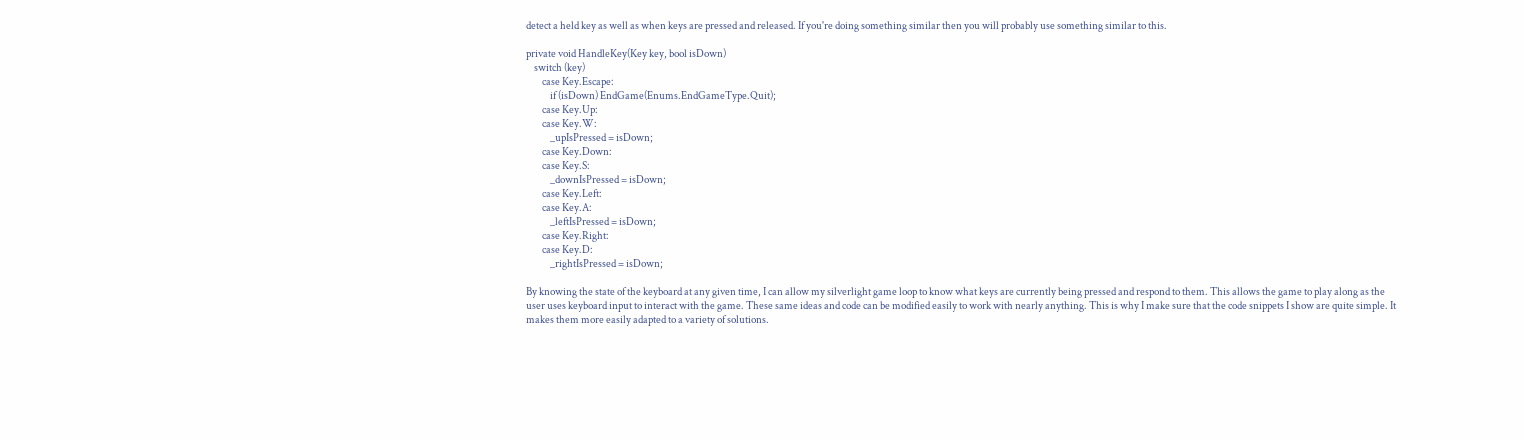detect a held key as well as when keys are pressed and released. If you're doing something similar then you will probably use something similar to this.

private void HandleKey(Key key, bool isDown)
    switch (key)
        case Key.Escape:
            if (isDown) EndGame(Enums.EndGameType.Quit);
        case Key.Up:
        case Key.W:
            _upIsPressed = isDown;
        case Key.Down:
        case Key.S:
            _downIsPressed = isDown;
        case Key.Left:
        case Key.A:
            _leftIsPressed = isDown;
        case Key.Right:
        case Key.D:
            _rightIsPressed = isDown;

By knowing the state of the keyboard at any given time, I can allow my silverlight game loop to know what keys are currently being pressed and respond to them. This allows the game to play along as the user uses keyboard input to interact with the game. These same ideas and code can be modified easily to work with nearly anything. This is why I make sure that the code snippets I show are quite simple. It makes them more easily adapted to a variety of solutions.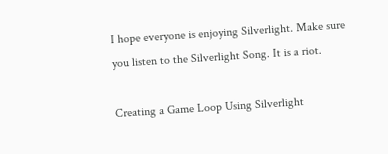I hope everyone is enjoying Silverlight. Make sure you listen to the Silverlight Song. It is a riot.

Creating a Game Loop Using Silverlight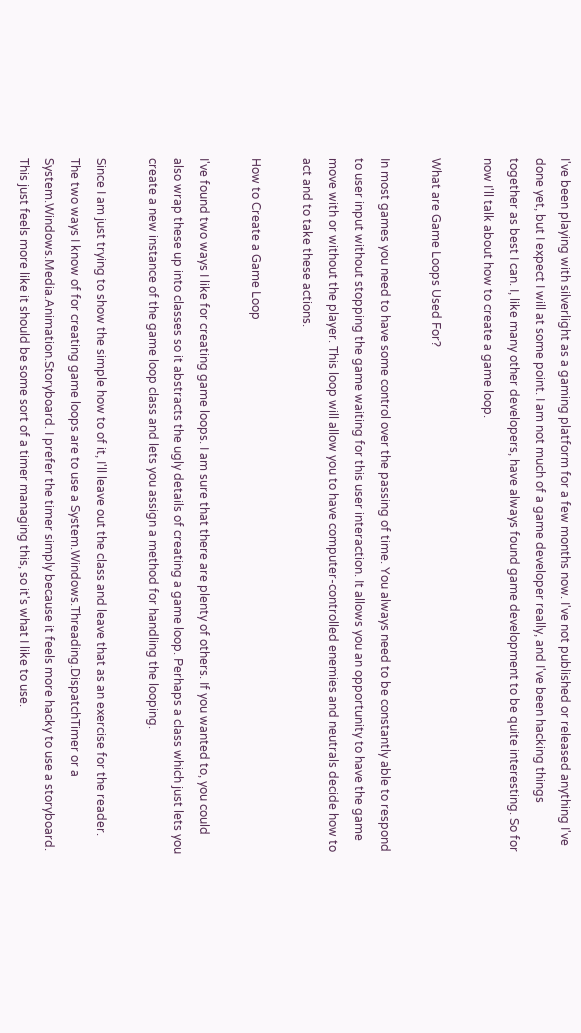I've been playing with silverlight as a gaming platform for a few months now. I've not published or released anything I've done yet, but I expect I will at some point. I am not much of a game developer really, and I've been hacking things together as best I can. I, like many other developers, have always found game development to be quite interesting. So for now I'll talk about how to create a game loop.

What are Game Loops Used For?

In most games you need to have some control over the passing of time. You always need to be constantly able to respond to user input without stopping the game waiting for this user interaction. It allows you an opportunity to have the game move with or without the player. This loop will allow you to have computer-controlled enemies and neutrals decide how to act and to take these actions.

How to Create a Game Loop

I've found two ways I like for creating game loops. I am sure that there are plenty of others. If you wanted to, you could also wrap these up into classes so it abstracts the ugly details of creating a game loop. Perhaps a class which just lets you create a new instance of the game loop class and lets you assign a method for handling the looping.

Since I am just trying to show the simple how to of it, I'll leave out the class and leave that as an exercise for the reader. The two ways I know of for creating game loops are to use a System.Windows.Threading.DispatchTimer or a System.Windows.Media.Animation.Storyboard. I prefer the timer simply because it feels more hacky to use a storyboard. This just feels more like it should be some sort of a timer managing this, so it's what I like to use.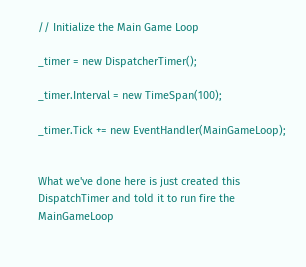// Initialize the Main Game Loop

_timer = new DispatcherTimer();

_timer.Interval = new TimeSpan(100);

_timer.Tick += new EventHandler(MainGameLoop);


What we've done here is just created this DispatchTimer and told it to run fire the MainGameLoop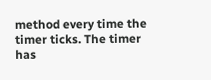method every time the timer ticks. The timer has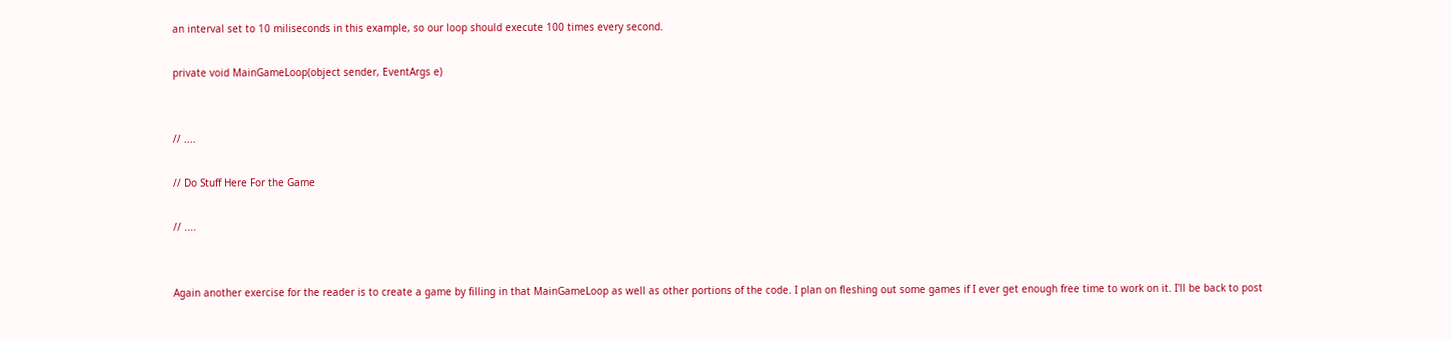an interval set to 10 miliseconds in this example, so our loop should execute 100 times every second.

private void MainGameLoop(object sender, EventArgs e)


// ....

// Do Stuff Here For the Game

// ....


Again another exercise for the reader is to create a game by filling in that MainGameLoop as well as other portions of the code. I plan on fleshing out some games if I ever get enough free time to work on it. I'll be back to post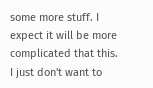some more stuff. I expect it will be more complicated that this. I just don't want to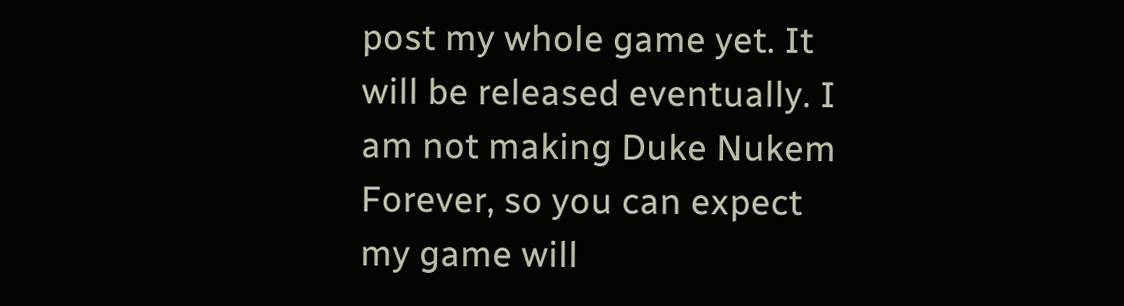post my whole game yet. It will be released eventually. I am not making Duke Nukem Forever, so you can expect my game will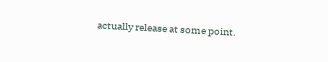actually release at some point.